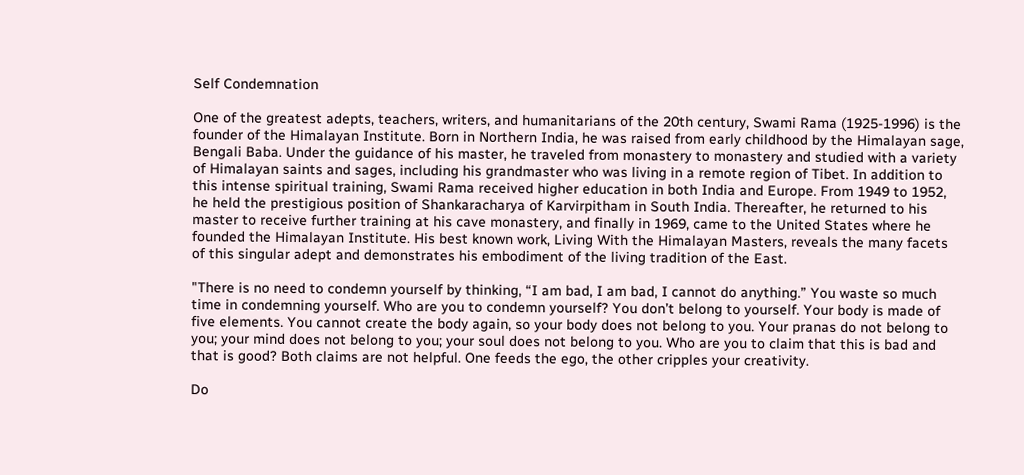Self Condemnation

One of the greatest adepts, teachers, writers, and humanitarians of the 20th century, Swami Rama (1925-1996) is the founder of the Himalayan Institute. Born in Northern India, he was raised from early childhood by the Himalayan sage, Bengali Baba. Under the guidance of his master, he traveled from monastery to monastery and studied with a variety of Himalayan saints and sages, including his grandmaster who was living in a remote region of Tibet. In addition to this intense spiritual training, Swami Rama received higher education in both India and Europe. From 1949 to 1952, he held the prestigious position of Shankaracharya of Karvirpitham in South India. Thereafter, he returned to his master to receive further training at his cave monastery, and finally in 1969, came to the United States where he founded the Himalayan Institute. His best known work, Living With the Himalayan Masters, reveals the many facets of this singular adept and demonstrates his embodiment of the living tradition of the East.

"There is no need to condemn yourself by thinking, “I am bad, I am bad, I cannot do anything.” You waste so much time in condemning yourself. Who are you to condemn yourself? You don’t belong to yourself. Your body is made of five elements. You cannot create the body again, so your body does not belong to you. Your pranas do not belong to you; your mind does not belong to you; your soul does not belong to you. Who are you to claim that this is bad and that is good? Both claims are not helpful. One feeds the ego, the other cripples your creativity.

Do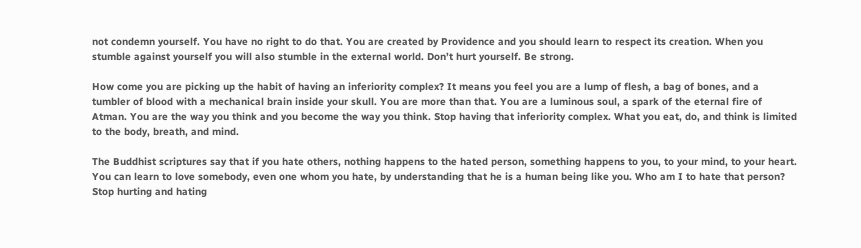not condemn yourself. You have no right to do that. You are created by Providence and you should learn to respect its creation. When you stumble against yourself you will also stumble in the external world. Don’t hurt yourself. Be strong.

How come you are picking up the habit of having an inferiority complex? It means you feel you are a lump of flesh, a bag of bones, and a tumbler of blood with a mechanical brain inside your skull. You are more than that. You are a luminous soul, a spark of the eternal fire of Atman. You are the way you think and you become the way you think. Stop having that inferiority complex. What you eat, do, and think is limited to the body, breath, and mind.

The Buddhist scriptures say that if you hate others, nothing happens to the hated person, something happens to you, to your mind, to your heart. You can learn to love somebody, even one whom you hate, by understanding that he is a human being like you. Who am I to hate that person? Stop hurting and hating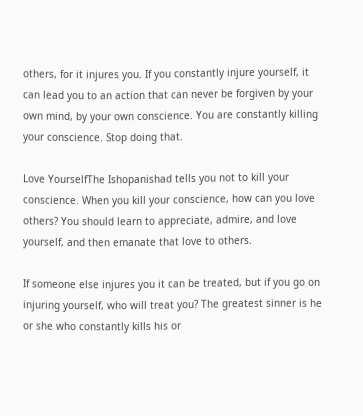others, for it injures you. If you constantly injure yourself, it can lead you to an action that can never be forgiven by your own mind, by your own conscience. You are constantly killing your conscience. Stop doing that.

Love YourselfThe Ishopanishad tells you not to kill your conscience. When you kill your conscience, how can you love others? You should learn to appreciate, admire, and love yourself, and then emanate that love to others.

If someone else injures you it can be treated, but if you go on injuring yourself, who will treat you? The greatest sinner is he or she who constantly kills his or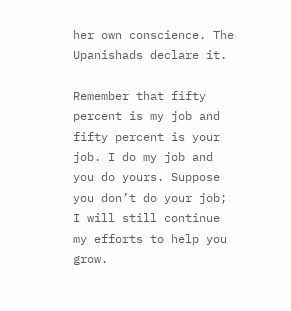her own conscience. The Upanishads declare it.

Remember that fifty percent is my job and fifty percent is your job. I do my job and you do yours. Suppose you don’t do your job; I will still continue my efforts to help you grow.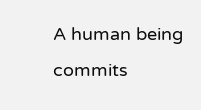A human being commits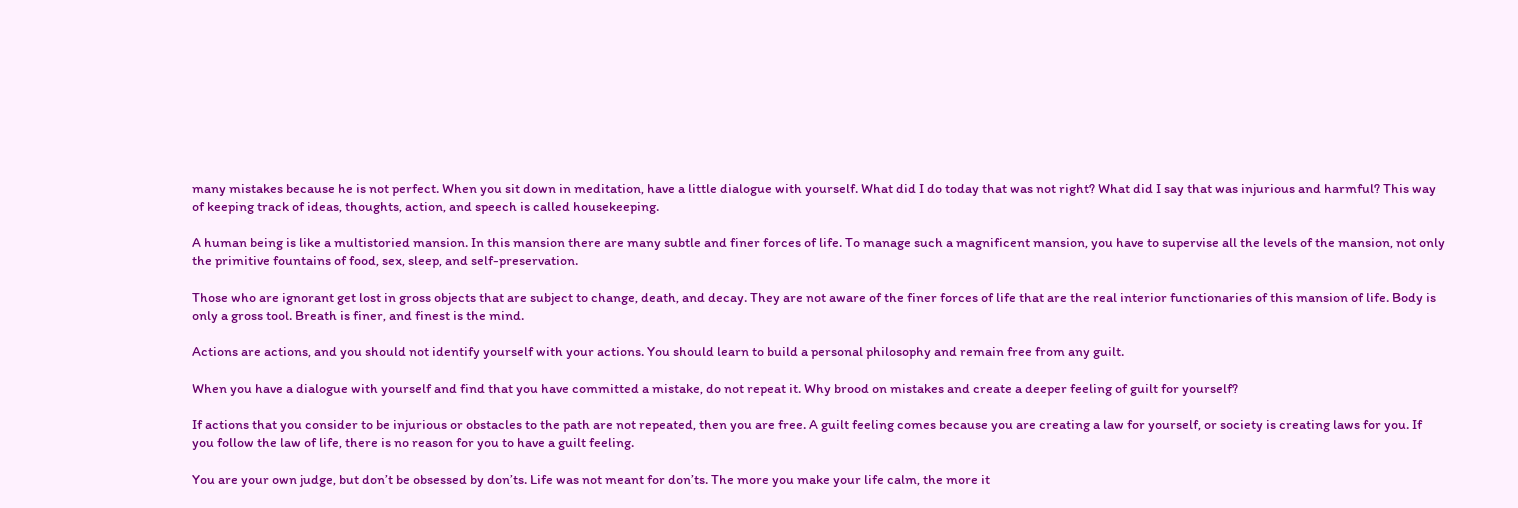many mistakes because he is not perfect. When you sit down in meditation, have a little dialogue with yourself. What did I do today that was not right? What did I say that was injurious and harmful? This way of keeping track of ideas, thoughts, action, and speech is called housekeeping.

A human being is like a multistoried mansion. In this mansion there are many subtle and finer forces of life. To manage such a magnificent mansion, you have to supervise all the levels of the mansion, not only the primitive fountains of food, sex, sleep, and self-preservation.

Those who are ignorant get lost in gross objects that are subject to change, death, and decay. They are not aware of the finer forces of life that are the real interior functionaries of this mansion of life. Body is only a gross tool. Breath is finer, and finest is the mind.

Actions are actions, and you should not identify yourself with your actions. You should learn to build a personal philosophy and remain free from any guilt.

When you have a dialogue with yourself and find that you have committed a mistake, do not repeat it. Why brood on mistakes and create a deeper feeling of guilt for yourself?

If actions that you consider to be injurious or obstacles to the path are not repeated, then you are free. A guilt feeling comes because you are creating a law for yourself, or society is creating laws for you. If you follow the law of life, there is no reason for you to have a guilt feeling.

You are your own judge, but don’t be obsessed by don’ts. Life was not meant for don’ts. The more you make your life calm, the more it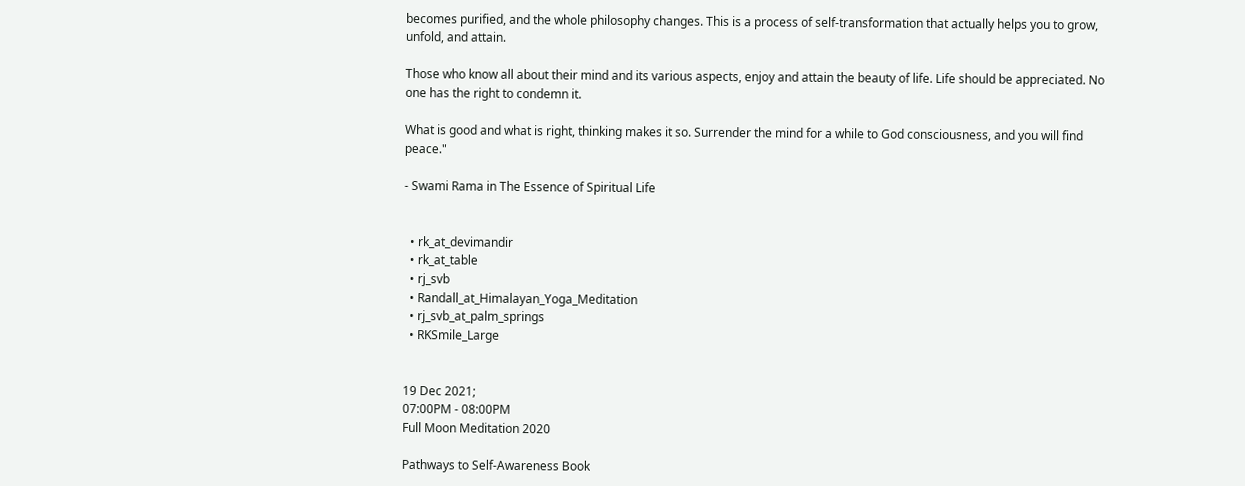becomes purified, and the whole philosophy changes. This is a process of self-transformation that actually helps you to grow, unfold, and attain.

Those who know all about their mind and its various aspects, enjoy and attain the beauty of life. Life should be appreciated. No one has the right to condemn it.

What is good and what is right, thinking makes it so. Surrender the mind for a while to God consciousness, and you will find peace."

- Swami Rama in The Essence of Spiritual Life


  • rk_at_devimandir
  • rk_at_table
  • rj_svb
  • Randall_at_Himalayan_Yoga_Meditation
  • rj_svb_at_palm_springs
  • RKSmile_Large


19 Dec 2021;
07:00PM - 08:00PM
Full Moon Meditation 2020

Pathways to Self-Awareness Book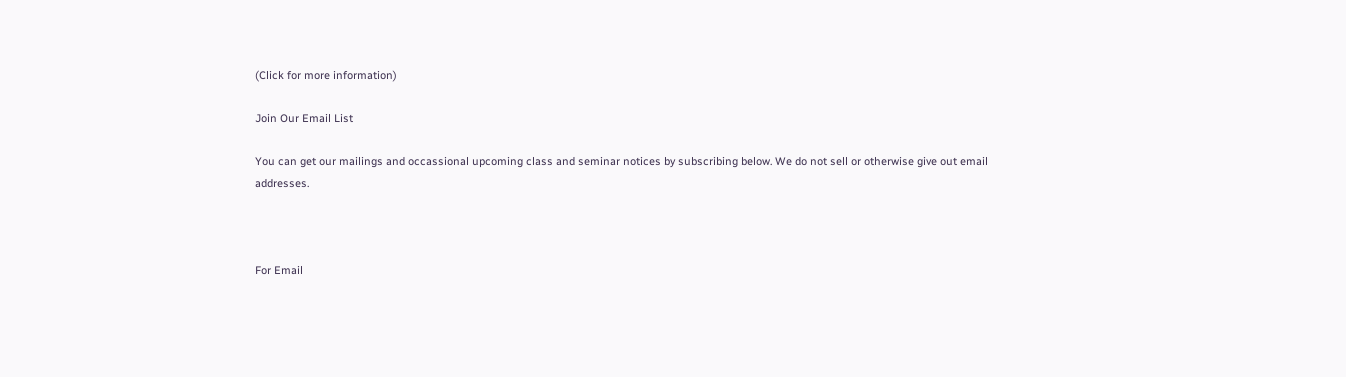(Click for more information)

Join Our Email List

You can get our mailings and occassional upcoming class and seminar notices by subscribing below. We do not sell or otherwise give out email addresses.



For Email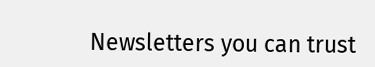Newsletters you can trust